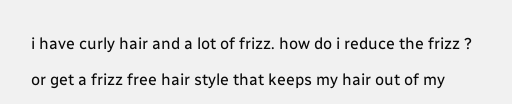i have curly hair and a lot of frizz. how do i reduce the frizz ?

or get a frizz free hair style that keeps my hair out of my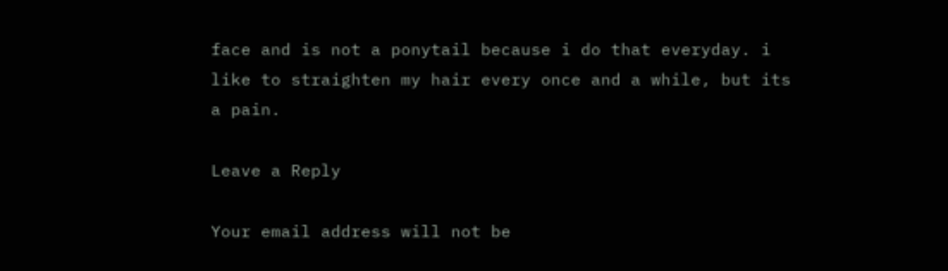face and is not a ponytail because i do that everyday. i like to straighten my hair every once and a while, but its a pain.

Leave a Reply

Your email address will not be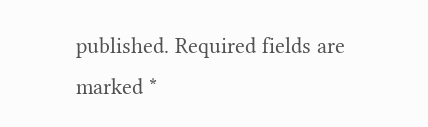published. Required fields are marked *